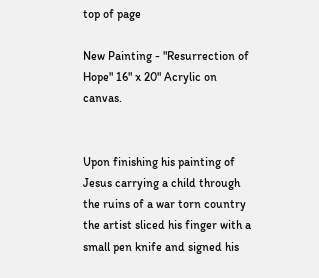top of page

New Painting - "Resurrection of Hope" 16" x 20" Acrylic on canvas.


Upon finishing his painting of Jesus carrying a child through the ruins of a war torn country the artist sliced his finger with a small pen knife and signed his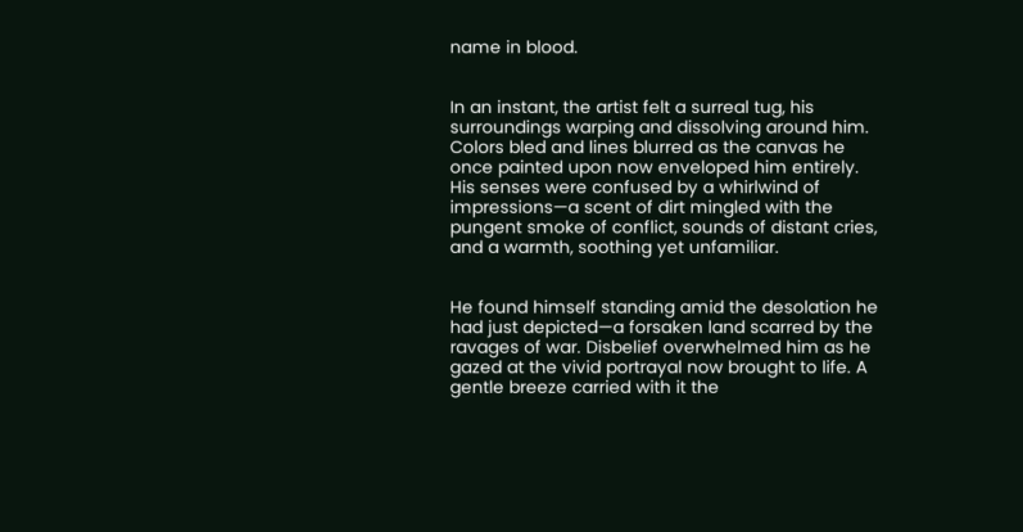name in blood.


In an instant, the artist felt a surreal tug, his surroundings warping and dissolving around him. Colors bled and lines blurred as the canvas he once painted upon now enveloped him entirely. His senses were confused by a whirlwind of impressions—a scent of dirt mingled with the pungent smoke of conflict, sounds of distant cries, and a warmth, soothing yet unfamiliar.


He found himself standing amid the desolation he had just depicted—a forsaken land scarred by the ravages of war. Disbelief overwhelmed him as he gazed at the vivid portrayal now brought to life. A gentle breeze carried with it the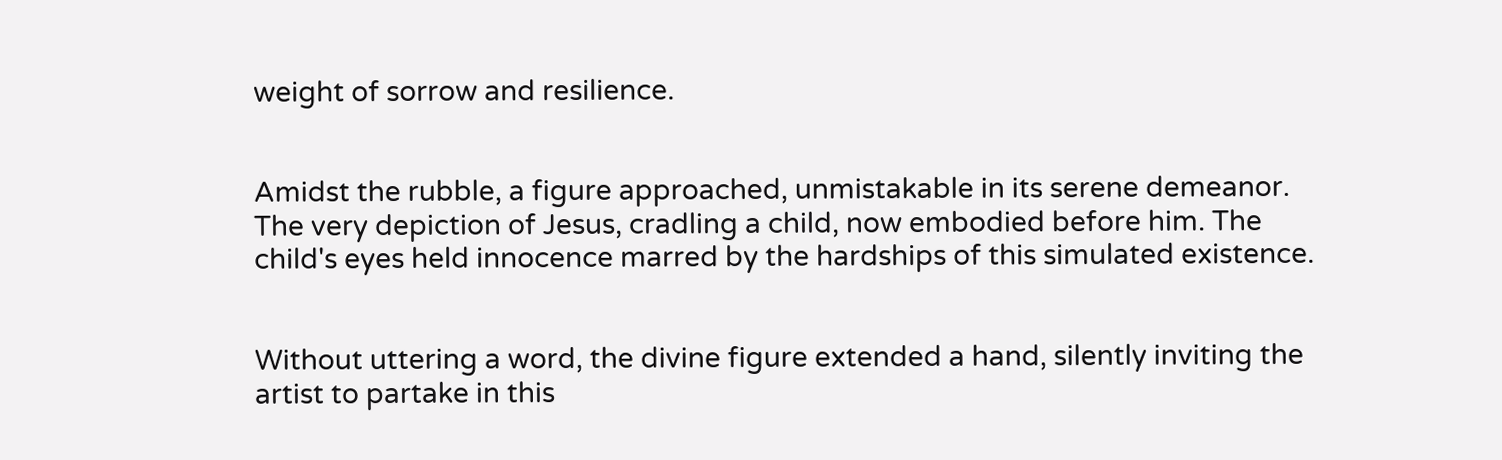weight of sorrow and resilience.


Amidst the rubble, a figure approached, unmistakable in its serene demeanor. The very depiction of Jesus, cradling a child, now embodied before him. The child's eyes held innocence marred by the hardships of this simulated existence.


Without uttering a word, the divine figure extended a hand, silently inviting the artist to partake in this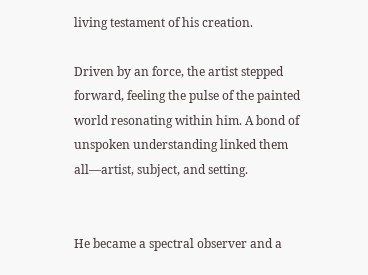living testament of his creation.

Driven by an force, the artist stepped forward, feeling the pulse of the painted world resonating within him. A bond of unspoken understanding linked them all—artist, subject, and setting.


He became a spectral observer and a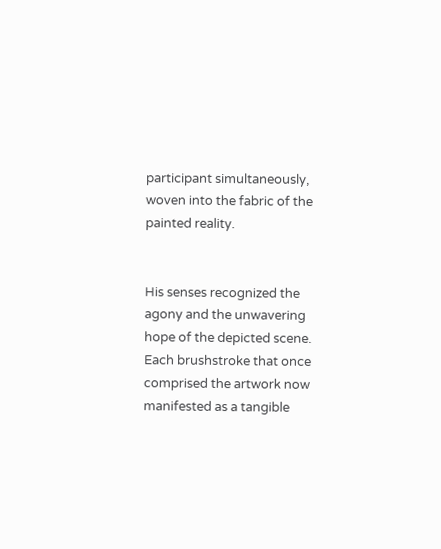participant simultaneously, woven into the fabric of the painted reality.


His senses recognized the agony and the unwavering hope of the depicted scene. Each brushstroke that once comprised the artwork now manifested as a tangible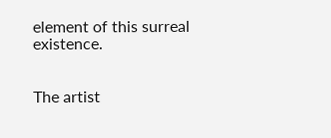element of this surreal existence.


The artist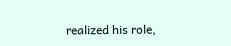realized his role,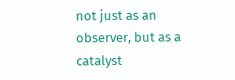not just as an observer, but as a catalyst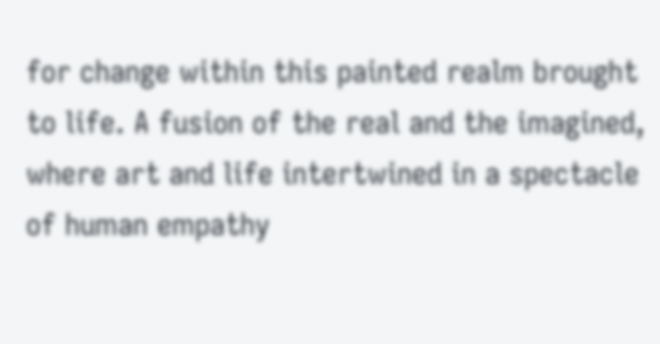for change within this painted realm brought to life. A fusion of the real and the imagined, where art and life intertwined in a spectacle of human empathy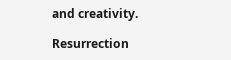and creativity.

Resurrection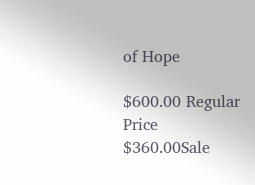of Hope

$600.00 Regular Price
$360.00Sale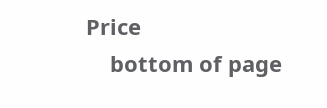Price
    bottom of page